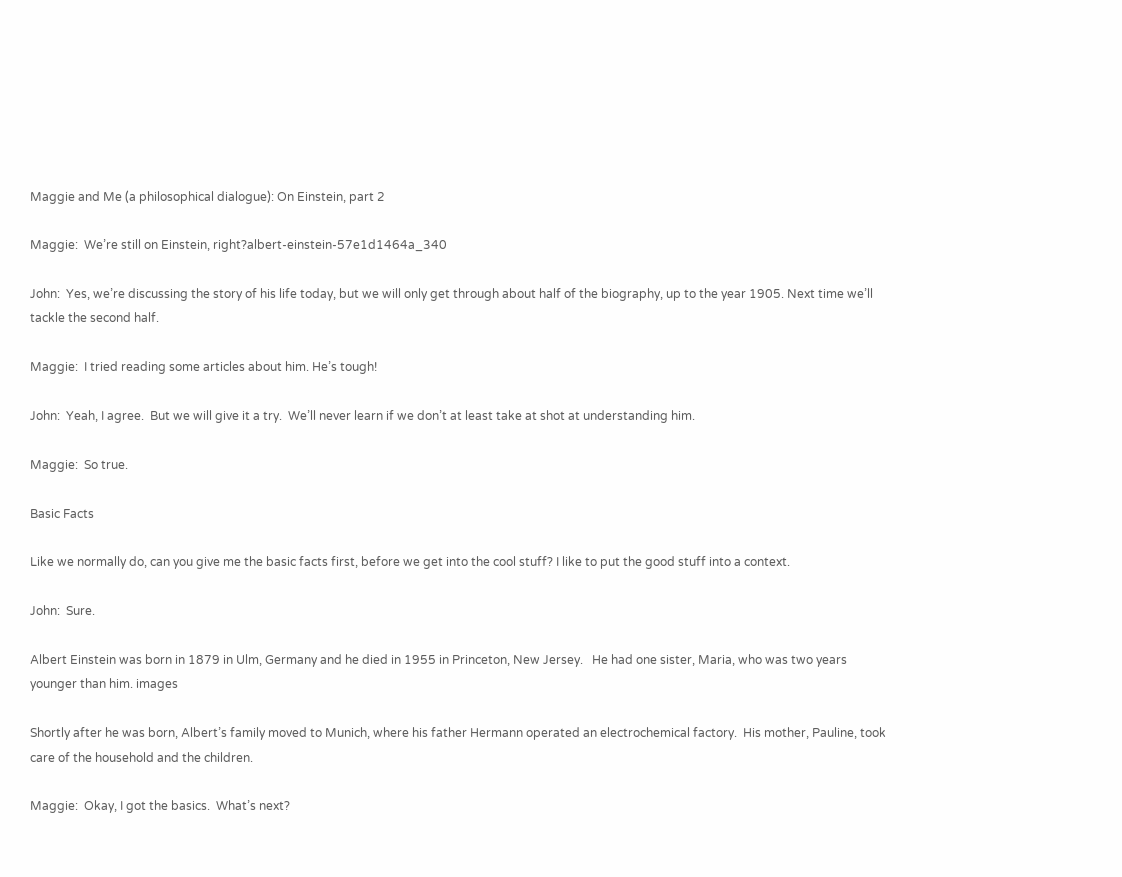Maggie and Me (a philosophical dialogue): On Einstein, part 2

Maggie:  We’re still on Einstein, right?albert-einstein-57e1d1464a_340

John:  Yes, we’re discussing the story of his life today, but we will only get through about half of the biography, up to the year 1905. Next time we’ll tackle the second half.

Maggie:  I tried reading some articles about him. He’s tough!

John:  Yeah, I agree.  But we will give it a try.  We’ll never learn if we don’t at least take at shot at understanding him.

Maggie:  So true.

Basic Facts

Like we normally do, can you give me the basic facts first, before we get into the cool stuff? I like to put the good stuff into a context.

John:  Sure.

Albert Einstein was born in 1879 in Ulm, Germany and he died in 1955 in Princeton, New Jersey.   He had one sister, Maria, who was two years younger than him. images

Shortly after he was born, Albert’s family moved to Munich, where his father Hermann operated an electrochemical factory.  His mother, Pauline, took care of the household and the children.

Maggie:  Okay, I got the basics.  What’s next?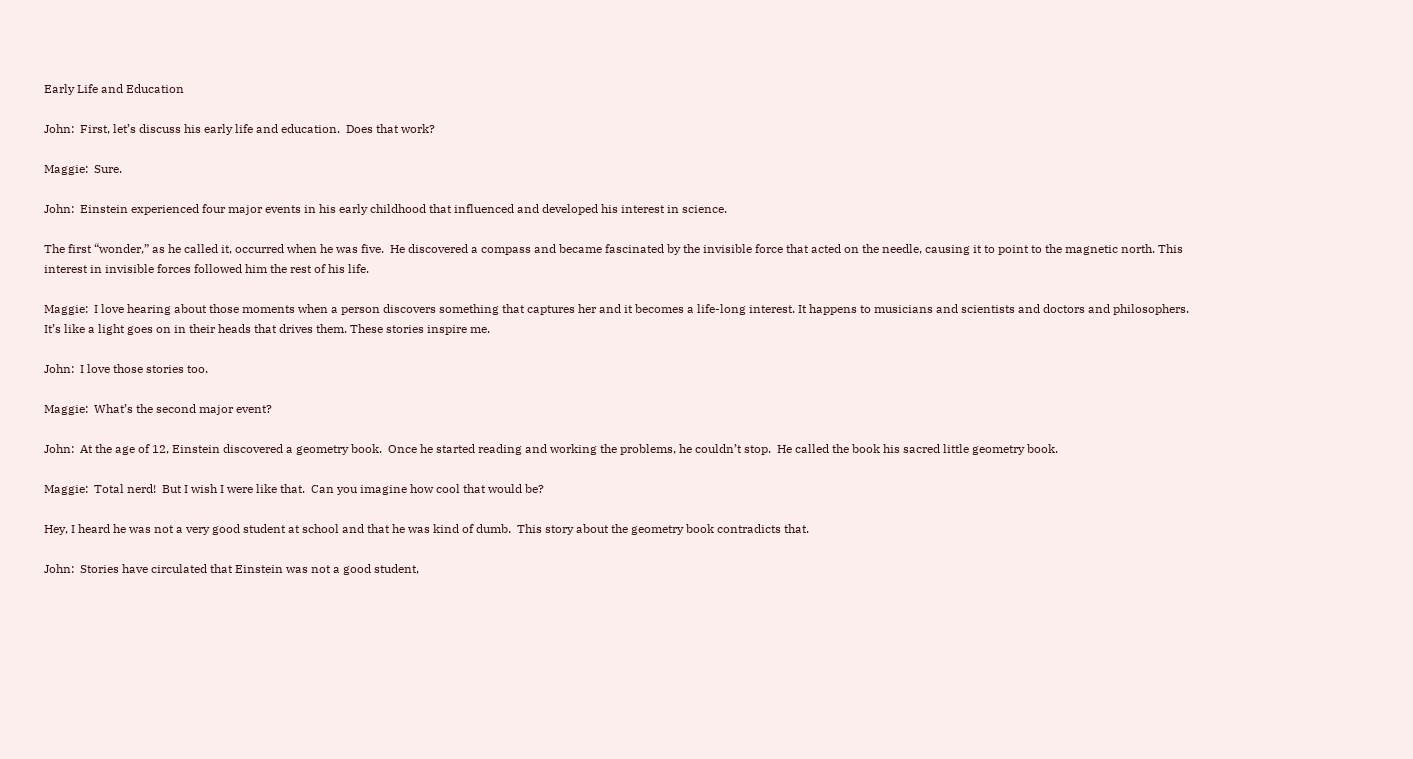Early Life and Education

John:  First, let’s discuss his early life and education.  Does that work?

Maggie:  Sure.

John:  Einstein experienced four major events in his early childhood that influenced and developed his interest in science.

The first “wonder,” as he called it, occurred when he was five.  He discovered a compass and became fascinated by the invisible force that acted on the needle, causing it to point to the magnetic north. This interest in invisible forces followed him the rest of his life.

Maggie:  I love hearing about those moments when a person discovers something that captures her and it becomes a life-long interest. It happens to musicians and scientists and doctors and philosophers.  It’s like a light goes on in their heads that drives them. These stories inspire me.

John:  I love those stories too.

Maggie:  What’s the second major event?

John:  At the age of 12, Einstein discovered a geometry book.  Once he started reading and working the problems, he couldn’t stop.  He called the book his sacred little geometry book.

Maggie:  Total nerd!  But I wish I were like that.  Can you imagine how cool that would be?

Hey, I heard he was not a very good student at school and that he was kind of dumb.  This story about the geometry book contradicts that.

John:  Stories have circulated that Einstein was not a good student,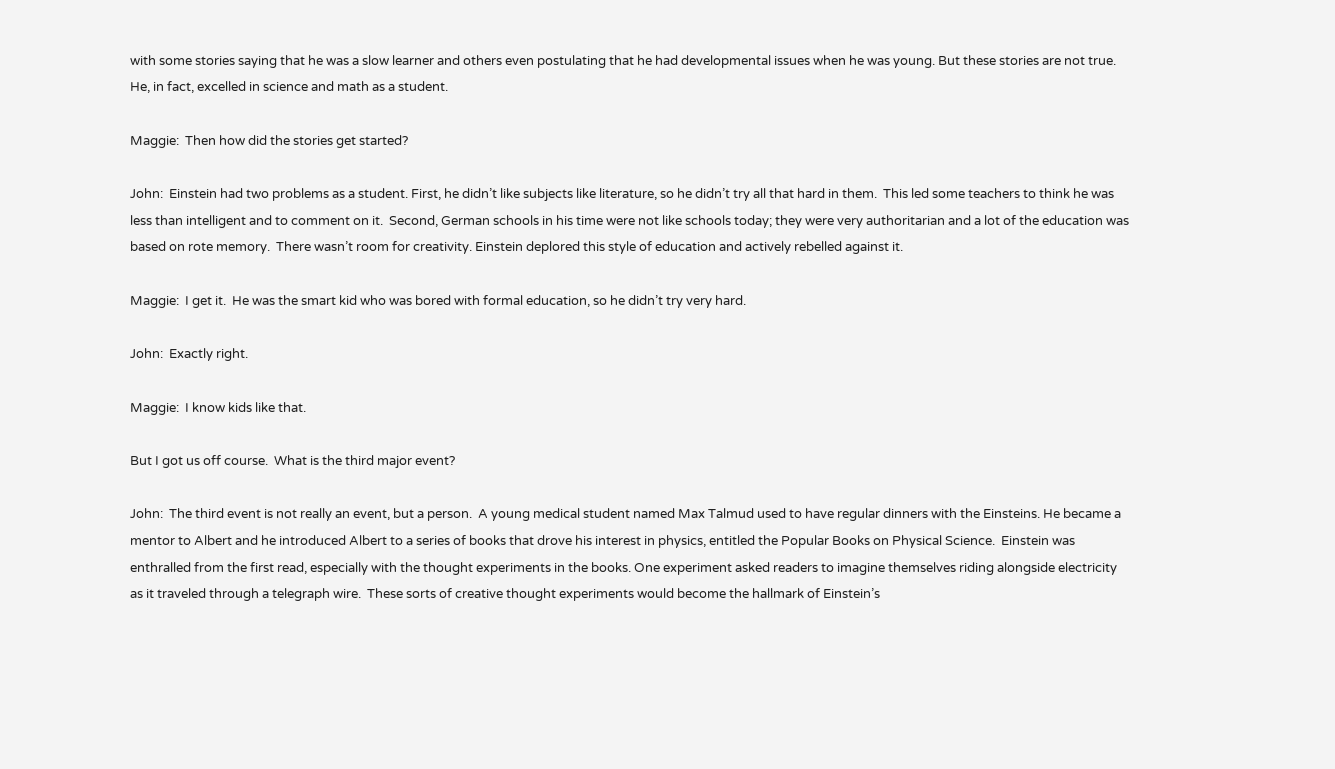with some stories saying that he was a slow learner and others even postulating that he had developmental issues when he was young. But these stories are not true. He, in fact, excelled in science and math as a student.

Maggie:  Then how did the stories get started?

John:  Einstein had two problems as a student. First, he didn’t like subjects like literature, so he didn’t try all that hard in them.  This led some teachers to think he was less than intelligent and to comment on it.  Second, German schools in his time were not like schools today; they were very authoritarian and a lot of the education was based on rote memory.  There wasn’t room for creativity. Einstein deplored this style of education and actively rebelled against it.

Maggie:  I get it.  He was the smart kid who was bored with formal education, so he didn’t try very hard.

John:  Exactly right.

Maggie:  I know kids like that.

But I got us off course.  What is the third major event?

John:  The third event is not really an event, but a person.  A young medical student named Max Talmud used to have regular dinners with the Einsteins. He became a mentor to Albert and he introduced Albert to a series of books that drove his interest in physics, entitled the Popular Books on Physical Science.  Einstein was enthralled from the first read, especially with the thought experiments in the books. One experiment asked readers to imagine themselves riding alongside electricity as it traveled through a telegraph wire.  These sorts of creative thought experiments would become the hallmark of Einstein’s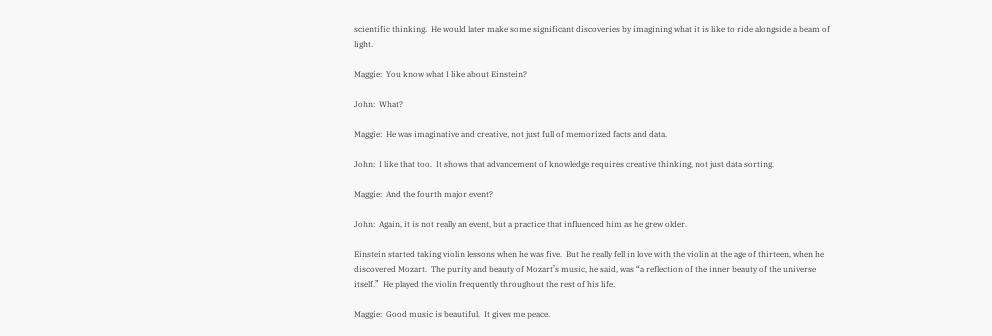scientific thinking.  He would later make some significant discoveries by imagining what it is like to ride alongside a beam of light.

Maggie:  You know what I like about Einstein?

John:  What?

Maggie:  He was imaginative and creative, not just full of memorized facts and data.

John:  I like that too.  It shows that advancement of knowledge requires creative thinking, not just data sorting.

Maggie:  And the fourth major event?

John:  Again, it is not really an event, but a practice that influenced him as he grew older.

Einstein started taking violin lessons when he was five.  But he really fell in love with the violin at the age of thirteen, when he discovered Mozart.  The purity and beauty of Mozart’s music, he said, was “a reflection of the inner beauty of the universe itself.”  He played the violin frequently throughout the rest of his life.

Maggie:  Good music is beautiful.  It gives me peace.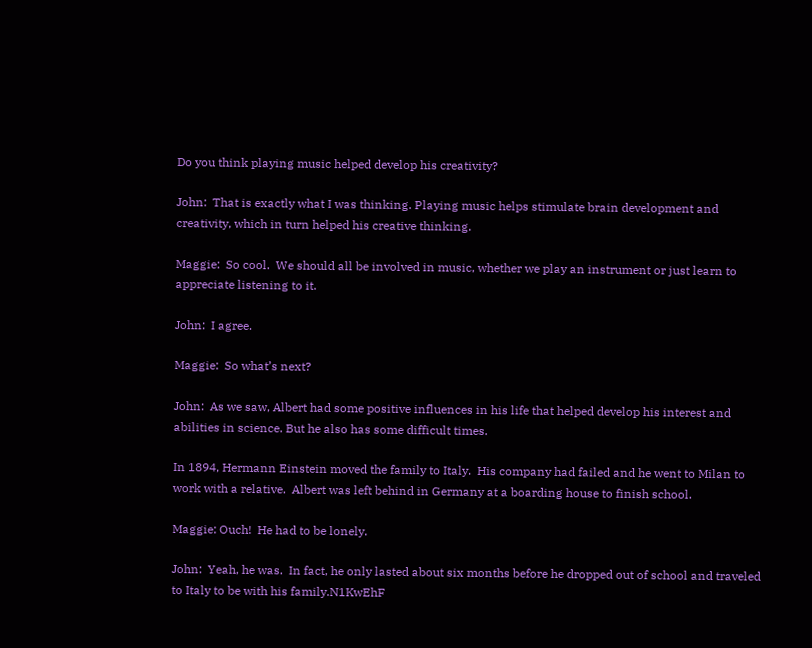Do you think playing music helped develop his creativity?

John:  That is exactly what I was thinking. Playing music helps stimulate brain development and creativity, which in turn helped his creative thinking.

Maggie:  So cool.  We should all be involved in music, whether we play an instrument or just learn to appreciate listening to it.

John:  I agree.

Maggie:  So what’s next?

John:  As we saw, Albert had some positive influences in his life that helped develop his interest and abilities in science. But he also has some difficult times.

In 1894, Hermann Einstein moved the family to Italy.  His company had failed and he went to Milan to work with a relative.  Albert was left behind in Germany at a boarding house to finish school.

Maggie: Ouch!  He had to be lonely.

John:  Yeah, he was.  In fact, he only lasted about six months before he dropped out of school and traveled to Italy to be with his family.N1KwEhF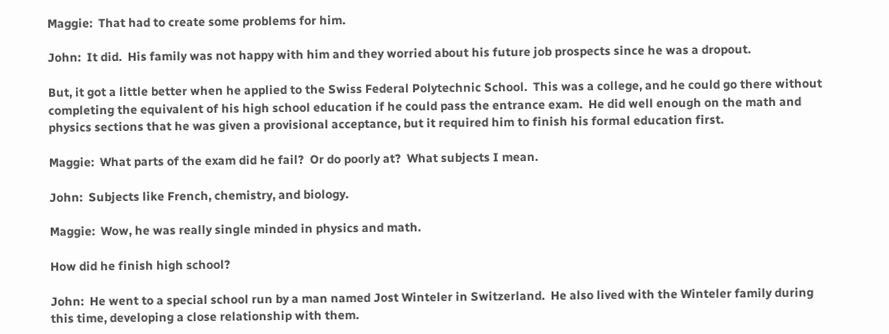Maggie:  That had to create some problems for him.

John:  It did.  His family was not happy with him and they worried about his future job prospects since he was a dropout.

But, it got a little better when he applied to the Swiss Federal Polytechnic School.  This was a college, and he could go there without completing the equivalent of his high school education if he could pass the entrance exam.  He did well enough on the math and physics sections that he was given a provisional acceptance, but it required him to finish his formal education first.

Maggie:  What parts of the exam did he fail?  Or do poorly at?  What subjects I mean.

John:  Subjects like French, chemistry, and biology.

Maggie:  Wow, he was really single minded in physics and math.

How did he finish high school?

John:  He went to a special school run by a man named Jost Winteler in Switzerland.  He also lived with the Winteler family during this time, developing a close relationship with them.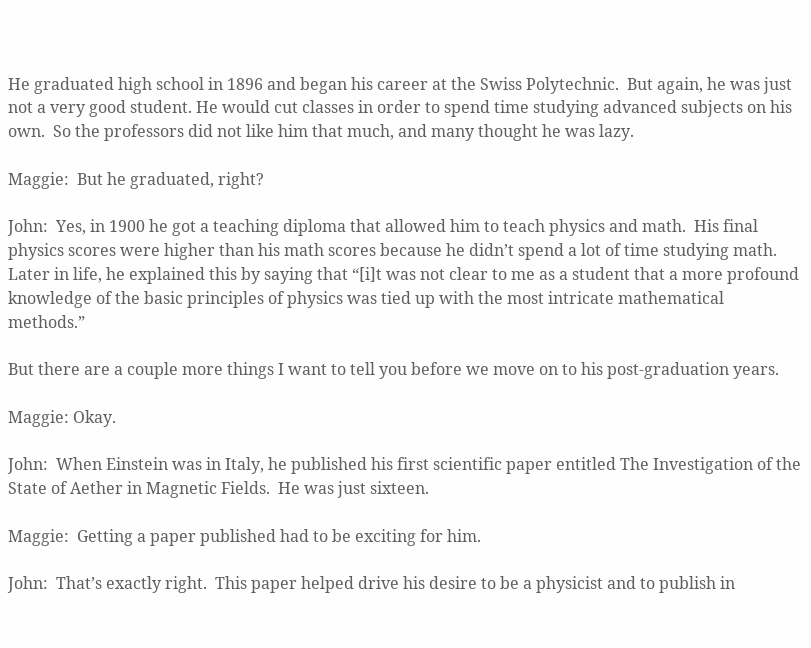He graduated high school in 1896 and began his career at the Swiss Polytechnic.  But again, he was just not a very good student. He would cut classes in order to spend time studying advanced subjects on his own.  So the professors did not like him that much, and many thought he was lazy.

Maggie:  But he graduated, right?

John:  Yes, in 1900 he got a teaching diploma that allowed him to teach physics and math.  His final physics scores were higher than his math scores because he didn’t spend a lot of time studying math.  Later in life, he explained this by saying that “[i]t was not clear to me as a student that a more profound knowledge of the basic principles of physics was tied up with the most intricate mathematical methods.”

But there are a couple more things I want to tell you before we move on to his post-graduation years.

Maggie: Okay.

John:  When Einstein was in Italy, he published his first scientific paper entitled The Investigation of the State of Aether in Magnetic Fields.  He was just sixteen.

Maggie:  Getting a paper published had to be exciting for him.

John:  That’s exactly right.  This paper helped drive his desire to be a physicist and to publish in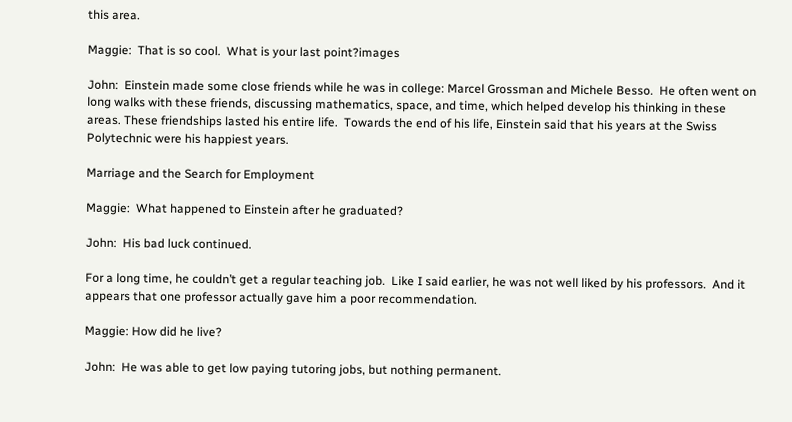this area.

Maggie:  That is so cool.  What is your last point?images

John:  Einstein made some close friends while he was in college: Marcel Grossman and Michele Besso.  He often went on long walks with these friends, discussing mathematics, space, and time, which helped develop his thinking in these areas. These friendships lasted his entire life.  Towards the end of his life, Einstein said that his years at the Swiss Polytechnic were his happiest years.

Marriage and the Search for Employment

Maggie:  What happened to Einstein after he graduated?

John:  His bad luck continued.

For a long time, he couldn’t get a regular teaching job.  Like I said earlier, he was not well liked by his professors.  And it appears that one professor actually gave him a poor recommendation.

Maggie: How did he live?

John:  He was able to get low paying tutoring jobs, but nothing permanent.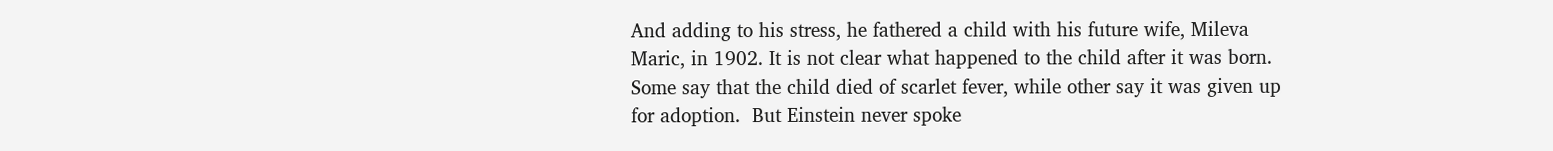And adding to his stress, he fathered a child with his future wife, Mileva Maric, in 1902. It is not clear what happened to the child after it was born.  Some say that the child died of scarlet fever, while other say it was given up for adoption.  But Einstein never spoke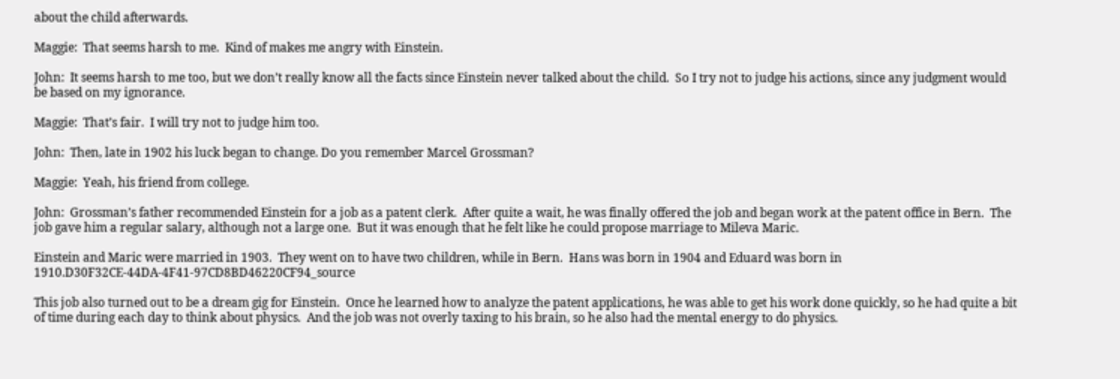about the child afterwards.

Maggie:  That seems harsh to me.  Kind of makes me angry with Einstein.

John:  It seems harsh to me too, but we don’t really know all the facts since Einstein never talked about the child.  So I try not to judge his actions, since any judgment would be based on my ignorance.

Maggie:  That’s fair.  I will try not to judge him too.

John:  Then, late in 1902 his luck began to change. Do you remember Marcel Grossman?

Maggie:  Yeah, his friend from college.

John:  Grossman’s father recommended Einstein for a job as a patent clerk.  After quite a wait, he was finally offered the job and began work at the patent office in Bern.  The job gave him a regular salary, although not a large one.  But it was enough that he felt like he could propose marriage to Mileva Maric.

Einstein and Maric were married in 1903.  They went on to have two children, while in Bern.  Hans was born in 1904 and Eduard was born in 1910.D30F32CE-44DA-4F41-97CD8BD46220CF94_source

This job also turned out to be a dream gig for Einstein.  Once he learned how to analyze the patent applications, he was able to get his work done quickly, so he had quite a bit of time during each day to think about physics.  And the job was not overly taxing to his brain, so he also had the mental energy to do physics.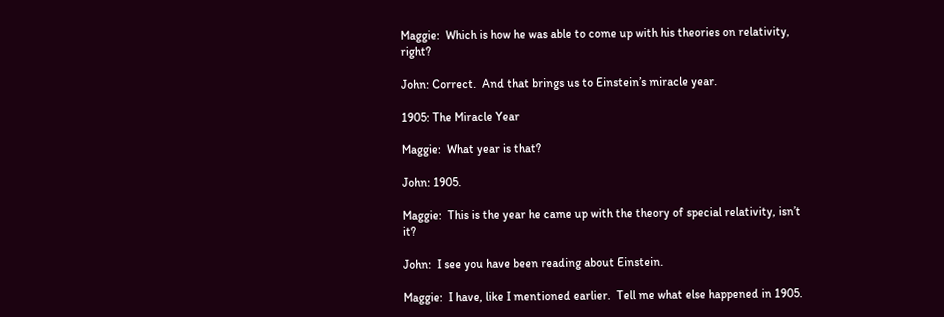Maggie:  Which is how he was able to come up with his theories on relativity, right?

John: Correct.  And that brings us to Einstein’s miracle year.

1905: The Miracle Year

Maggie:  What year is that?

John: 1905.

Maggie:  This is the year he came up with the theory of special relativity, isn’t it?

John:  I see you have been reading about Einstein.

Maggie:  I have, like I mentioned earlier.  Tell me what else happened in 1905.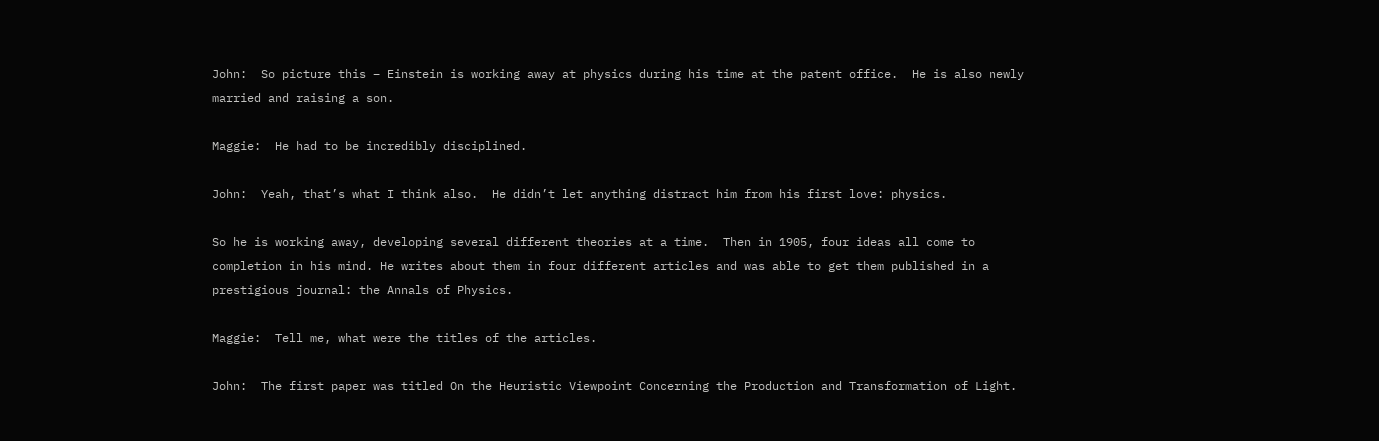John:  So picture this – Einstein is working away at physics during his time at the patent office.  He is also newly married and raising a son.

Maggie:  He had to be incredibly disciplined.

John:  Yeah, that’s what I think also.  He didn’t let anything distract him from his first love: physics.

So he is working away, developing several different theories at a time.  Then in 1905, four ideas all come to completion in his mind. He writes about them in four different articles and was able to get them published in a prestigious journal: the Annals of Physics.

Maggie:  Tell me, what were the titles of the articles.

John:  The first paper was titled On the Heuristic Viewpoint Concerning the Production and Transformation of Light.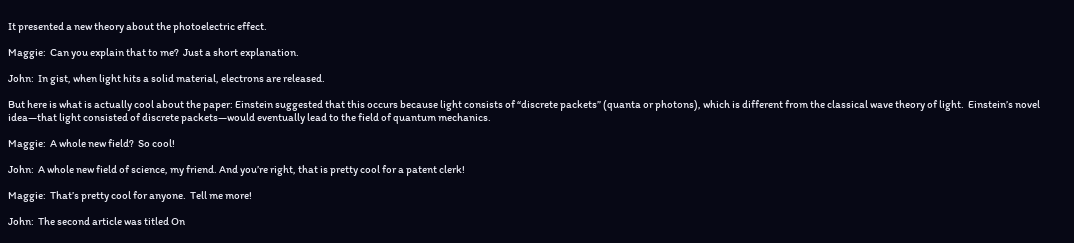It presented a new theory about the photoelectric effect.

Maggie:  Can you explain that to me?  Just a short explanation.

John:  In gist, when light hits a solid material, electrons are released.

But here is what is actually cool about the paper: Einstein suggested that this occurs because light consists of “discrete packets” (quanta or photons), which is different from the classical wave theory of light.  Einstein’s novel idea—that light consisted of discrete packets—would eventually lead to the field of quantum mechanics.

Maggie:  A whole new field?  So cool!

John:  A whole new field of science, my friend. And you’re right, that is pretty cool for a patent clerk!

Maggie:  That’s pretty cool for anyone.  Tell me more!

John:  The second article was titled On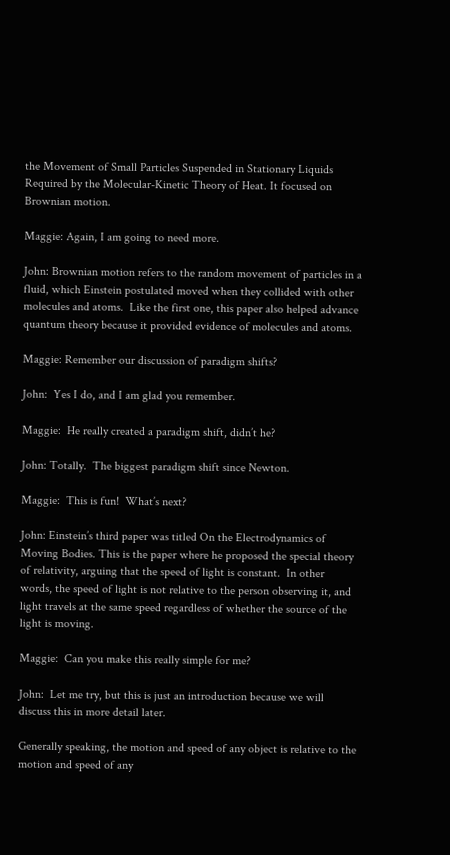the Movement of Small Particles Suspended in Stationary Liquids Required by the Molecular-Kinetic Theory of Heat. It focused on Brownian motion.

Maggie: Again, I am going to need more.

John: Brownian motion refers to the random movement of particles in a fluid, which Einstein postulated moved when they collided with other molecules and atoms.  Like the first one, this paper also helped advance quantum theory because it provided evidence of molecules and atoms.

Maggie: Remember our discussion of paradigm shifts?

John:  Yes I do, and I am glad you remember.

Maggie:  He really created a paradigm shift, didn’t he?

John: Totally.  The biggest paradigm shift since Newton.

Maggie:  This is fun!  What’s next?

John: Einstein’s third paper was titled On the Electrodynamics of Moving Bodies. This is the paper where he proposed the special theory of relativity, arguing that the speed of light is constant.  In other words, the speed of light is not relative to the person observing it, and light travels at the same speed regardless of whether the source of the light is moving.

Maggie:  Can you make this really simple for me?

John:  Let me try, but this is just an introduction because we will discuss this in more detail later.

Generally speaking, the motion and speed of any object is relative to the motion and speed of any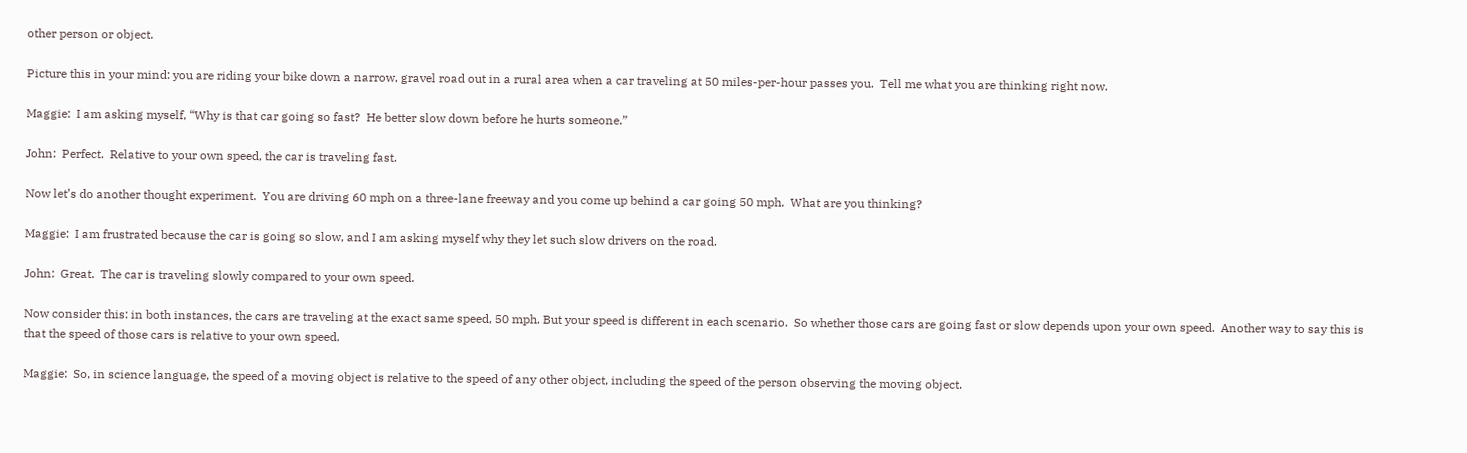other person or object.

Picture this in your mind: you are riding your bike down a narrow, gravel road out in a rural area when a car traveling at 50 miles-per-hour passes you.  Tell me what you are thinking right now.

Maggie:  I am asking myself, “Why is that car going so fast?  He better slow down before he hurts someone.”

John:  Perfect.  Relative to your own speed, the car is traveling fast.

Now let’s do another thought experiment.  You are driving 60 mph on a three-lane freeway and you come up behind a car going 50 mph.  What are you thinking?

Maggie:  I am frustrated because the car is going so slow, and I am asking myself why they let such slow drivers on the road.

John:  Great.  The car is traveling slowly compared to your own speed.

Now consider this: in both instances, the cars are traveling at the exact same speed, 50 mph. But your speed is different in each scenario.  So whether those cars are going fast or slow depends upon your own speed.  Another way to say this is that the speed of those cars is relative to your own speed.

Maggie:  So, in science language, the speed of a moving object is relative to the speed of any other object, including the speed of the person observing the moving object.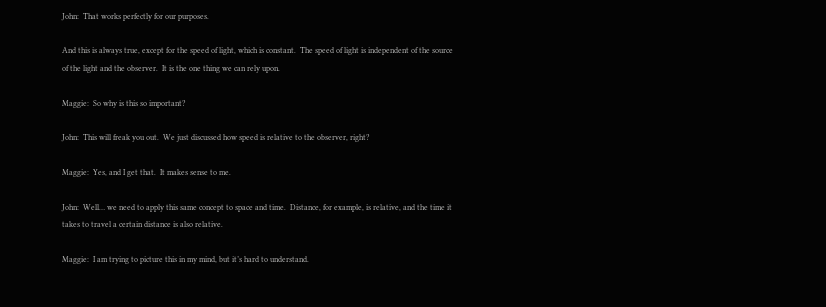John:  That works perfectly for our purposes.

And this is always true, except for the speed of light, which is constant.  The speed of light is independent of the source of the light and the observer.  It is the one thing we can rely upon.

Maggie:  So why is this so important?

John:  This will freak you out.  We just discussed how speed is relative to the observer, right?

Maggie:  Yes, and I get that.  It makes sense to me.

John:  Well… we need to apply this same concept to space and time.  Distance, for example, is relative, and the time it takes to travel a certain distance is also relative.

Maggie:  I am trying to picture this in my mind, but it’s hard to understand.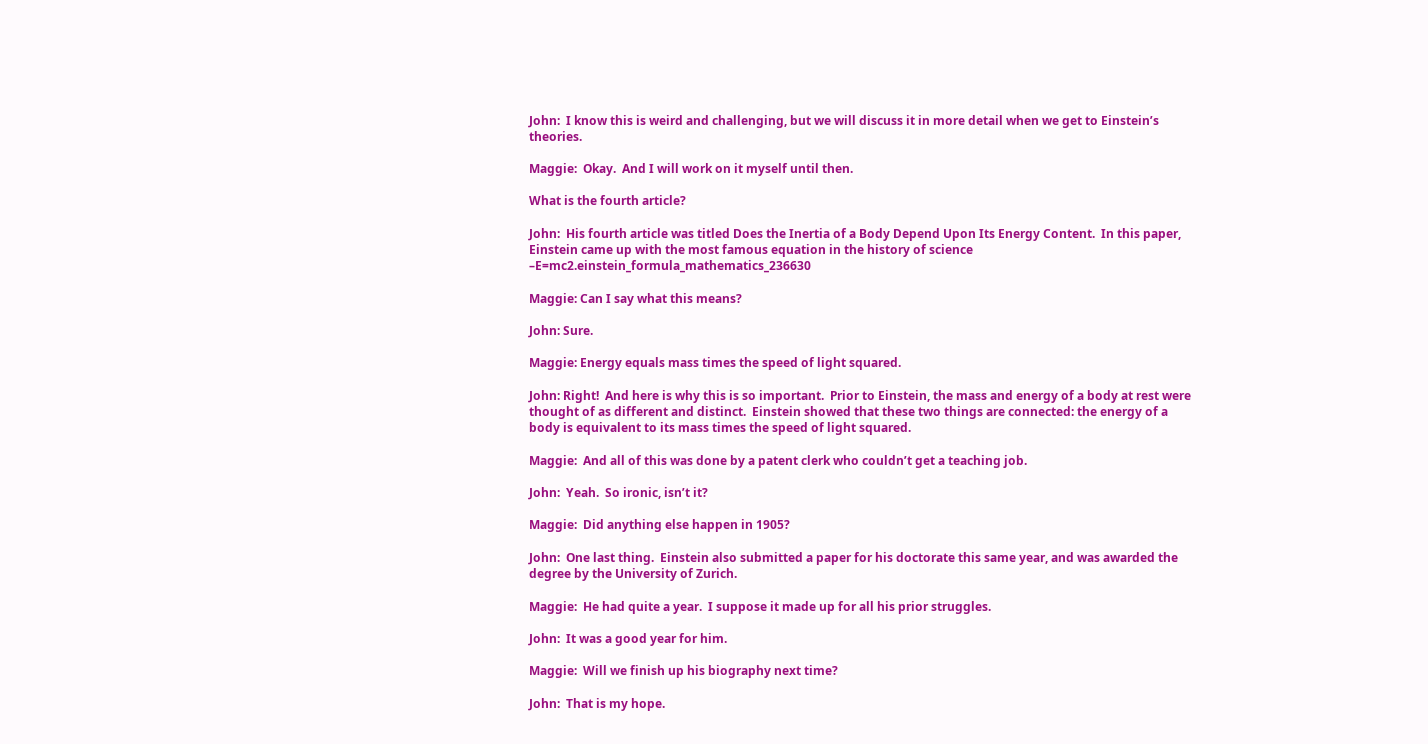John:  I know this is weird and challenging, but we will discuss it in more detail when we get to Einstein’s theories.

Maggie:  Okay.  And I will work on it myself until then.

What is the fourth article?

John:  His fourth article was titled Does the Inertia of a Body Depend Upon Its Energy Content.  In this paper, Einstein came up with the most famous equation in the history of science –E=mc2.einstein_formula_mathematics_236630

Maggie: Can I say what this means?

John: Sure.

Maggie: Energy equals mass times the speed of light squared.

John: Right!  And here is why this is so important.  Prior to Einstein, the mass and energy of a body at rest were thought of as different and distinct.  Einstein showed that these two things are connected: the energy of a body is equivalent to its mass times the speed of light squared.

Maggie:  And all of this was done by a patent clerk who couldn’t get a teaching job.

John:  Yeah.  So ironic, isn’t it?

Maggie:  Did anything else happen in 1905?

John:  One last thing.  Einstein also submitted a paper for his doctorate this same year, and was awarded the degree by the University of Zurich.

Maggie:  He had quite a year.  I suppose it made up for all his prior struggles.

John:  It was a good year for him.

Maggie:  Will we finish up his biography next time?

John:  That is my hope.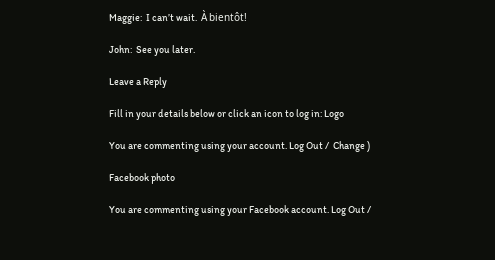Maggie:  I can’t wait.  À bientôt!

John:  See you later.

Leave a Reply

Fill in your details below or click an icon to log in: Logo

You are commenting using your account. Log Out /  Change )

Facebook photo

You are commenting using your Facebook account. Log Out /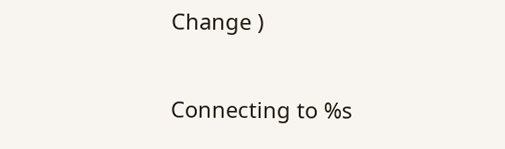Change )

Connecting to %s